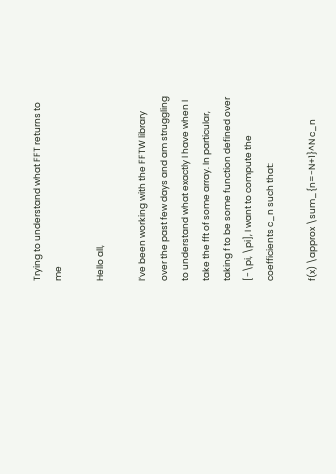Trying to understand what FFT returns to me

Hello all,

I’ve been working with the FFTW library over the past few days and am struggling to understand what exactly I have when I take the fft of some array. In particular, taking f to be some function defined over [-\pi, \pi], I want to compute the coefficients c_n such that:

f(x) \approx \sum_{n=-N+1}^N c_n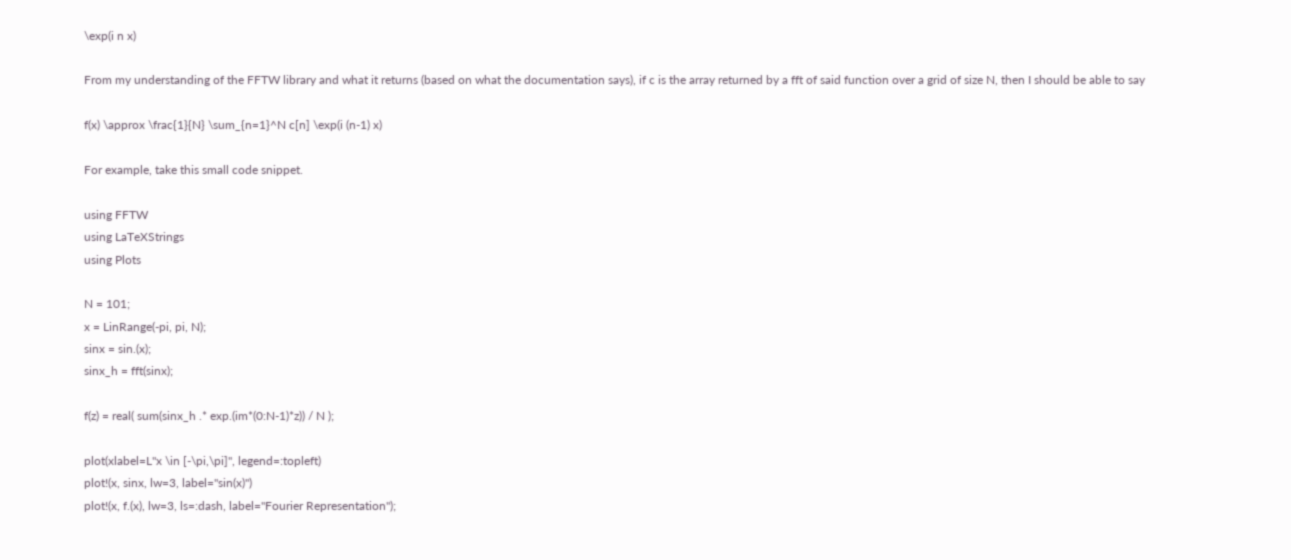\exp(i n x)

From my understanding of the FFTW library and what it returns (based on what the documentation says), if c is the array returned by a fft of said function over a grid of size N, then I should be able to say

f(x) \approx \frac{1}{N} \sum_{n=1}^N c[n] \exp(i (n-1) x)

For example, take this small code snippet.

using FFTW
using LaTeXStrings
using Plots

N = 101;
x = LinRange(-pi, pi, N);
sinx = sin.(x);
sinx_h = fft(sinx);

f(z) = real( sum(sinx_h .* exp.(im*(0:N-1)*z)) / N );

plot(xlabel=L"x \in [-\pi,\pi]", legend=:topleft)
plot!(x, sinx, lw=3, label="sin(x)")
plot!(x, f.(x), lw=3, ls=:dash, label="Fourier Representation");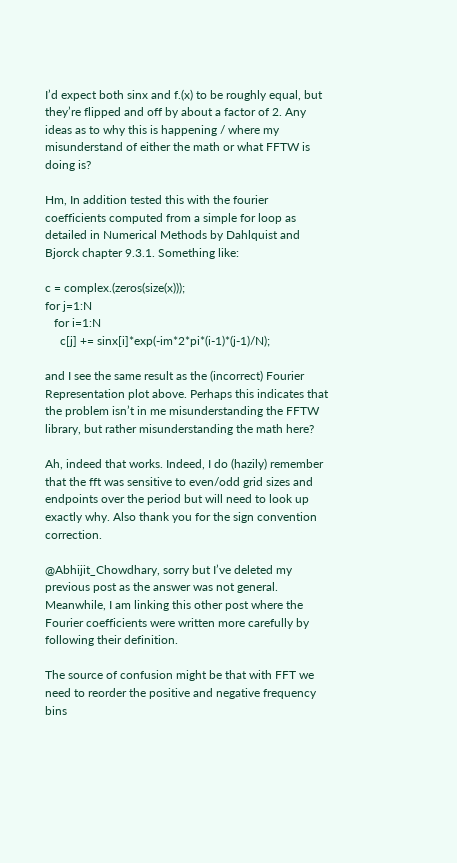I’d expect both sinx and f.(x) to be roughly equal, but they’re flipped and off by about a factor of 2. Any ideas as to why this is happening / where my misunderstand of either the math or what FFTW is doing is?

Hm, In addition tested this with the fourier coefficients computed from a simple for loop as detailed in Numerical Methods by Dahlquist and Bjorck chapter 9.3.1. Something like:

c = complex.(zeros(size(x)));
for j=1:N
   for i=1:N
     c[j] += sinx[i]*exp(-im*2*pi*(i-1)*(j-1)/N);

and I see the same result as the (incorrect) Fourier Representation plot above. Perhaps this indicates that the problem isn’t in me misunderstanding the FFTW library, but rather misunderstanding the math here?

Ah, indeed that works. Indeed, I do (hazily) remember that the fft was sensitive to even/odd grid sizes and endpoints over the period but will need to look up exactly why. Also thank you for the sign convention correction.

@Abhijit_Chowdhary, sorry but I’ve deleted my previous post as the answer was not general. Meanwhile, I am linking this other post where the Fourier coefficients were written more carefully by following their definition.

The source of confusion might be that with FFT we need to reorder the positive and negative frequency bins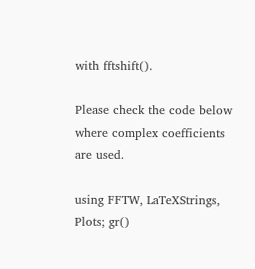with fftshift().

Please check the code below where complex coefficients are used.

using FFTW, LaTeXStrings, Plots; gr()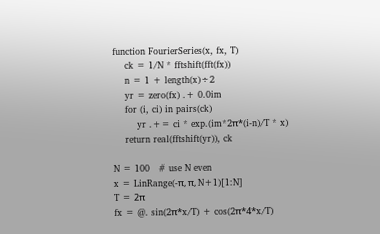function FourierSeries(x, fx, T)
    ck = 1/N * fftshift(fft(fx))
    n = 1 + length(x)÷2
    yr = zero(fx) .+ 0.0im
    for (i, ci) in pairs(ck)
        yr .+= ci * exp.(im*2π*(i-n)/T * x)
    return real(fftshift(yr)), ck

N = 100   # use N even
x = LinRange(-π, π, N+1)[1:N]
T = 2π
fx = @. sin(2π*x/T) + cos(2π*4*x/T)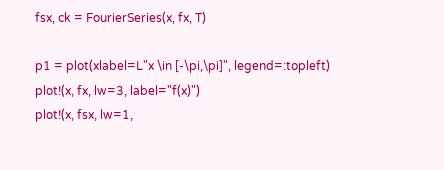fsx, ck = FourierSeries(x, fx, T)

p1 = plot(xlabel=L"x \in [-\pi,\pi]", legend=:topleft)
plot!(x, fx, lw=3, label="f(x)")
plot!(x, fsx, lw=1,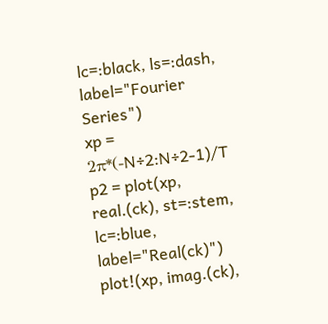lc=:black, ls=:dash, label="Fourier Series")
xp = 2π*(-N÷2:N÷2-1)/T
p2 = plot(xp, real.(ck), st=:stem, lc=:blue, label="Real(ck)")
plot!(xp, imag.(ck),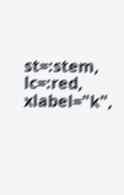st=:stem, lc=:red, xlabel="k",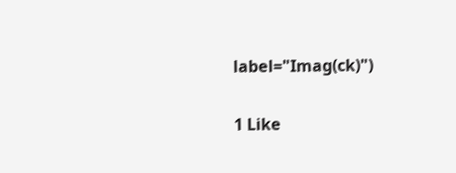label="Imag(ck)")

1 Like